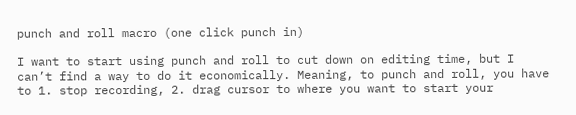punch and roll macro (one click punch in)

I want to start using punch and roll to cut down on editing time, but I can’t find a way to do it economically. Meaning, to punch and roll, you have to 1. stop recording, 2. drag cursor to where you want to start your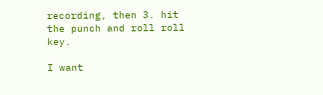recording, then 3. hit the punch and roll roll key.

I want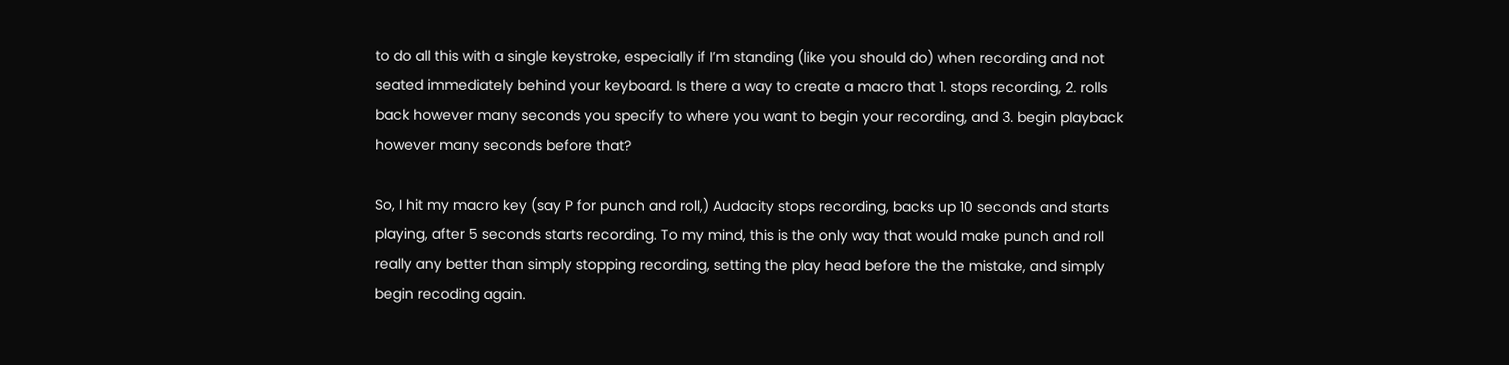to do all this with a single keystroke, especially if I’m standing (like you should do) when recording and not seated immediately behind your keyboard. Is there a way to create a macro that 1. stops recording, 2. rolls back however many seconds you specify to where you want to begin your recording, and 3. begin playback however many seconds before that?

So, I hit my macro key (say P for punch and roll,) Audacity stops recording, backs up 10 seconds and starts playing, after 5 seconds starts recording. To my mind, this is the only way that would make punch and roll really any better than simply stopping recording, setting the play head before the the mistake, and simply begin recoding again.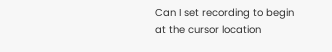Can I set recording to begin at the cursor location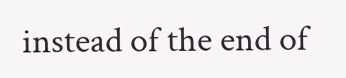instead of the end of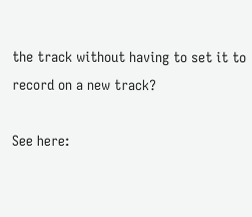the track without having to set it to record on a new track?

See here: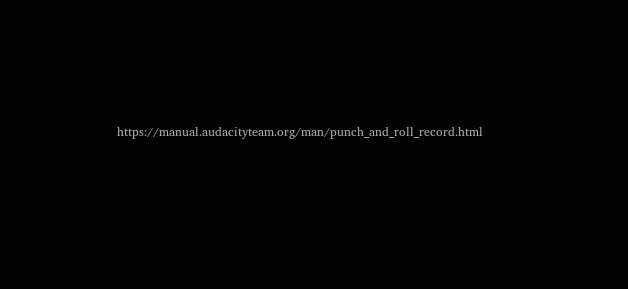https://manual.audacityteam.org/man/punch_and_roll_record.html